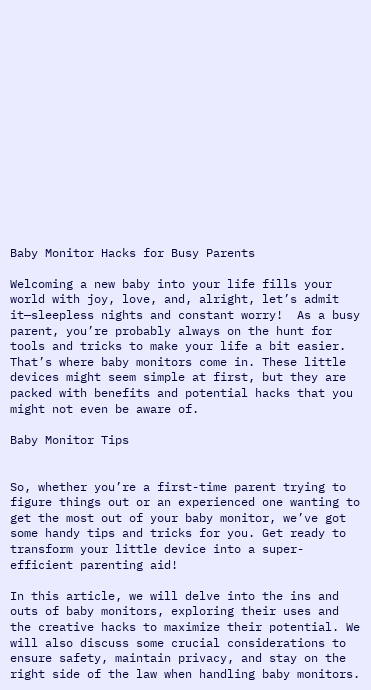Baby Monitor Hacks for Busy Parents

Welcoming a new baby into your life fills your world with joy, love, and, alright, let’s admit it—sleepless nights and constant worry!  As a busy parent, you’re probably always on the hunt for tools and tricks to make your life a bit easier. That’s where baby monitors come in. These little devices might seem simple at first, but they are packed with benefits and potential hacks that you might not even be aware of.

Baby Monitor Tips


So, whether you’re a first-time parent trying to figure things out or an experienced one wanting to get the most out of your baby monitor, we’ve got some handy tips and tricks for you. Get ready to transform your little device into a super-efficient parenting aid!

In this article, we will delve into the ins and outs of baby monitors, exploring their uses and the creative hacks to maximize their potential. We will also discuss some crucial considerations to ensure safety, maintain privacy, and stay on the right side of the law when handling baby monitors.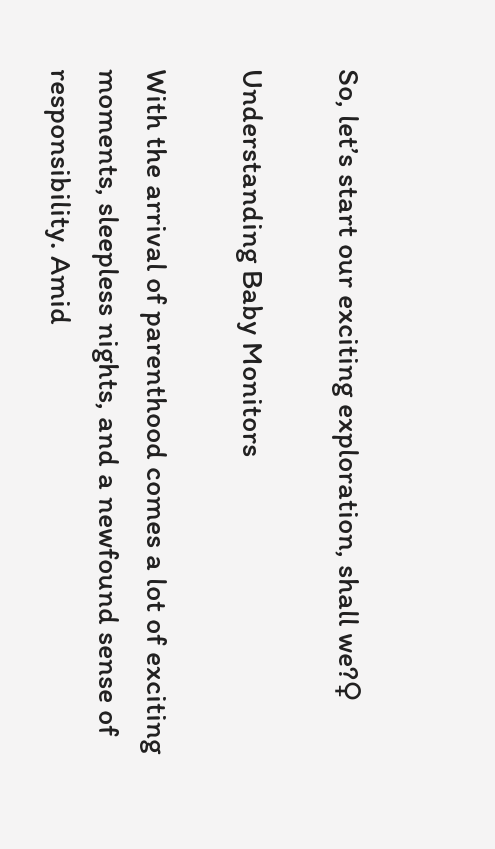So, let’s start our exciting exploration, shall we?♀

Understanding Baby Monitors

With the arrival of parenthood comes a lot of exciting moments, sleepless nights, and a newfound sense of responsibility. Amid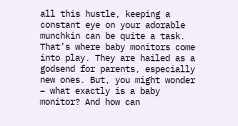all this hustle, keeping a constant eye on your adorable munchkin can be quite a task. That’s where baby monitors come into play. They are hailed as a godsend for parents, especially new ones. But, you might wonder – what exactly is a baby monitor? And how can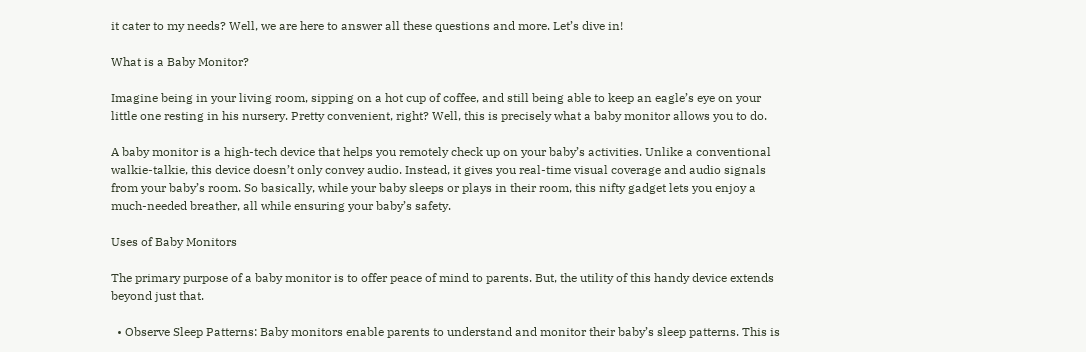it cater to my needs? Well, we are here to answer all these questions and more. Let’s dive in!

What is a Baby Monitor?

Imagine being in your living room, sipping on a hot cup of coffee, and still being able to keep an eagle’s eye on your little one resting in his nursery. Pretty convenient, right? Well, this is precisely what a baby monitor allows you to do.

A baby monitor is a high-tech device that helps you remotely check up on your baby’s activities. Unlike a conventional walkie-talkie, this device doesn’t only convey audio. Instead, it gives you real-time visual coverage and audio signals from your baby’s room. So basically, while your baby sleeps or plays in their room, this nifty gadget lets you enjoy a much-needed breather, all while ensuring your baby’s safety.

Uses of Baby Monitors

The primary purpose of a baby monitor is to offer peace of mind to parents. But, the utility of this handy device extends beyond just that.

  • Observe Sleep Patterns: Baby monitors enable parents to understand and monitor their baby’s sleep patterns. This is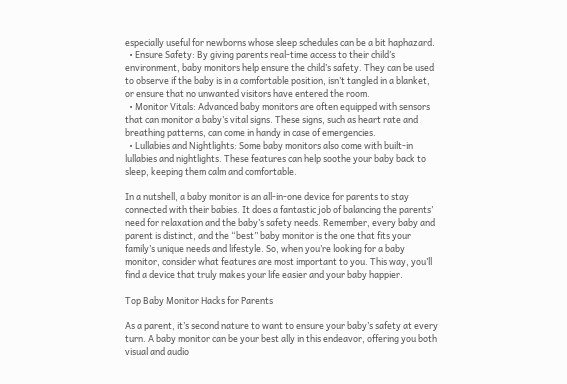especially useful for newborns whose sleep schedules can be a bit haphazard.
  • Ensure Safety: By giving parents real-time access to their child’s environment, baby monitors help ensure the child’s safety. They can be used to observe if the baby is in a comfortable position, isn’t tangled in a blanket, or ensure that no unwanted visitors have entered the room.
  • Monitor Vitals: Advanced baby monitors are often equipped with sensors that can monitor a baby’s vital signs. These signs, such as heart rate and breathing patterns, can come in handy in case of emergencies.
  • Lullabies and Nightlights: Some baby monitors also come with built-in lullabies and nightlights. These features can help soothe your baby back to sleep, keeping them calm and comfortable.

In a nutshell, a baby monitor is an all-in-one device for parents to stay connected with their babies. It does a fantastic job of balancing the parents’ need for relaxation and the baby’s safety needs. Remember, every baby and parent is distinct, and the “best” baby monitor is the one that fits your family’s unique needs and lifestyle. So, when you’re looking for a baby monitor, consider what features are most important to you. This way, you’ll find a device that truly makes your life easier and your baby happier.

Top Baby Monitor Hacks for Parents

As a parent, it’s second nature to want to ensure your baby’s safety at every turn. A baby monitor can be your best ally in this endeavor, offering you both visual and audio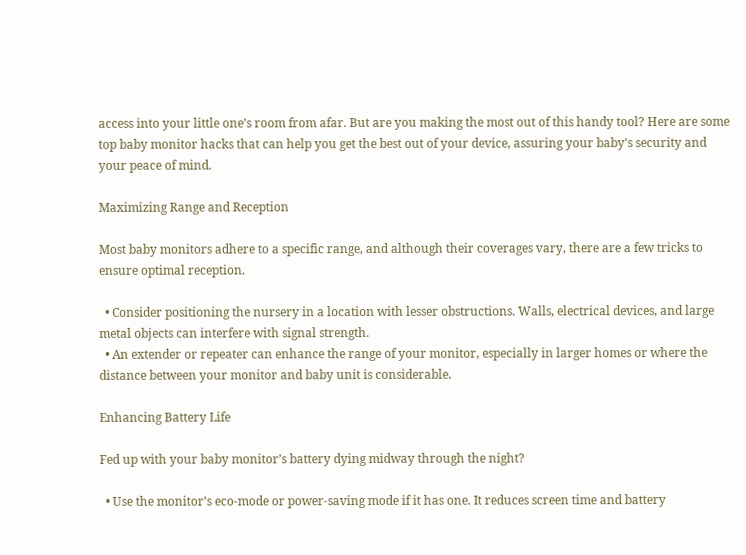access into your little one’s room from afar. But are you making the most out of this handy tool? Here are some top baby monitor hacks that can help you get the best out of your device, assuring your baby’s security and your peace of mind.

Maximizing Range and Reception

Most baby monitors adhere to a specific range, and although their coverages vary, there are a few tricks to ensure optimal reception.

  • Consider positioning the nursery in a location with lesser obstructions. Walls, electrical devices, and large metal objects can interfere with signal strength.
  • An extender or repeater can enhance the range of your monitor, especially in larger homes or where the distance between your monitor and baby unit is considerable.

Enhancing Battery Life

Fed up with your baby monitor’s battery dying midway through the night?

  • Use the monitor’s eco-mode or power-saving mode if it has one. It reduces screen time and battery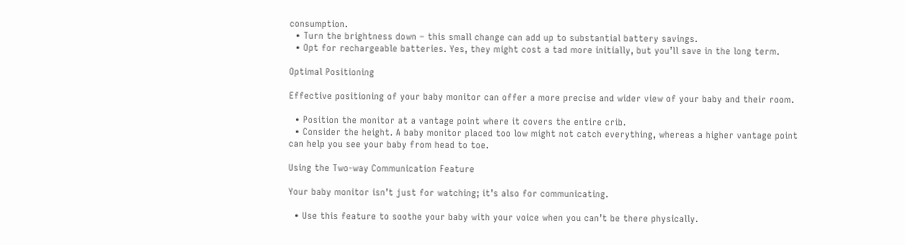consumption.
  • Turn the brightness down – this small change can add up to substantial battery savings.
  • Opt for rechargeable batteries. Yes, they might cost a tad more initially, but you’ll save in the long term.

Optimal Positioning

Effective positioning of your baby monitor can offer a more precise and wider view of your baby and their room.

  • Position the monitor at a vantage point where it covers the entire crib.
  • Consider the height. A baby monitor placed too low might not catch everything, whereas a higher vantage point can help you see your baby from head to toe.

Using the Two-way Communication Feature

Your baby monitor isn’t just for watching; it’s also for communicating.

  • Use this feature to soothe your baby with your voice when you can’t be there physically.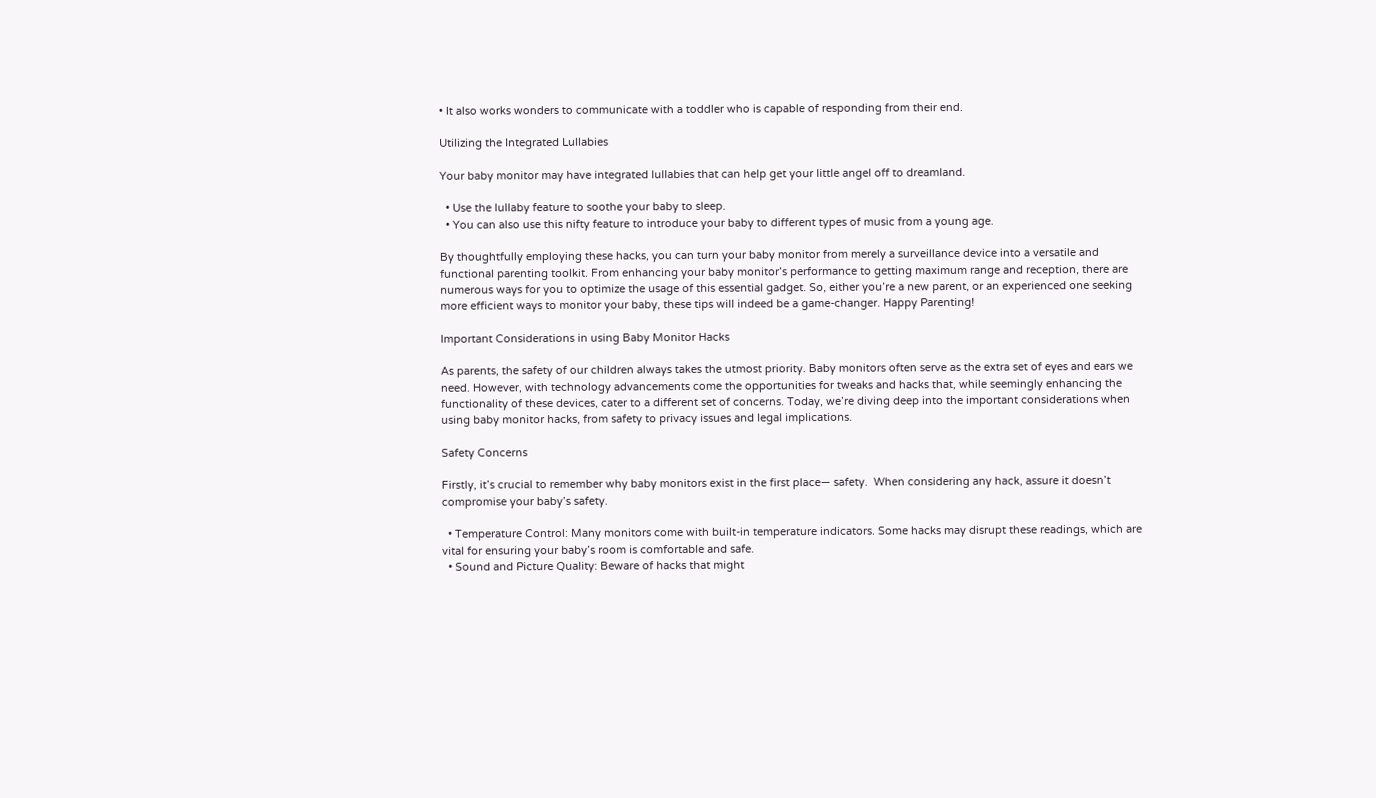• It also works wonders to communicate with a toddler who is capable of responding from their end.

Utilizing the Integrated Lullabies

Your baby monitor may have integrated lullabies that can help get your little angel off to dreamland.

  • Use the lullaby feature to soothe your baby to sleep.
  • You can also use this nifty feature to introduce your baby to different types of music from a young age.

By thoughtfully employing these hacks, you can turn your baby monitor from merely a surveillance device into a versatile and functional parenting toolkit. From enhancing your baby monitor’s performance to getting maximum range and reception, there are numerous ways for you to optimize the usage of this essential gadget. So, either you’re a new parent, or an experienced one seeking more efficient ways to monitor your baby, these tips will indeed be a game-changer. Happy Parenting!

Important Considerations in using Baby Monitor Hacks

As parents, the safety of our children always takes the utmost priority. Baby monitors often serve as the extra set of eyes and ears we need. However, with technology advancements come the opportunities for tweaks and hacks that, while seemingly enhancing the functionality of these devices, cater to a different set of concerns. Today, we’re diving deep into the important considerations when using baby monitor hacks, from safety to privacy issues and legal implications.

Safety Concerns

Firstly, it’s crucial to remember why baby monitors exist in the first place— safety.  When considering any hack, assure it doesn’t compromise your baby’s safety.

  • Temperature Control: Many monitors come with built-in temperature indicators. Some hacks may disrupt these readings, which are vital for ensuring your baby’s room is comfortable and safe.
  • Sound and Picture Quality: Beware of hacks that might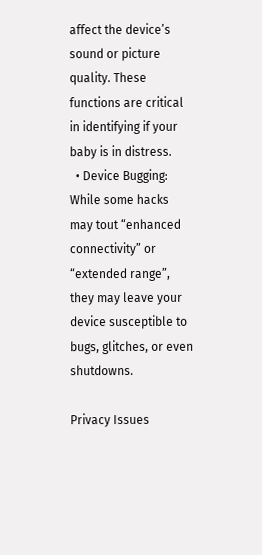affect the device’s sound or picture quality. These functions are critical in identifying if your baby is in distress.
  • Device Bugging: While some hacks may tout “enhanced connectivity” or “extended range”, they may leave your device susceptible to bugs, glitches, or even shutdowns.

Privacy Issues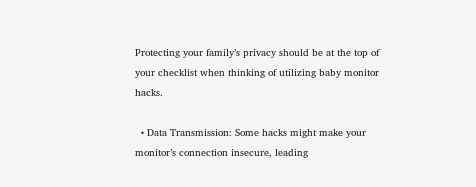Protecting your family’s privacy should be at the top of your checklist when thinking of utilizing baby monitor hacks.

  • Data Transmission: Some hacks might make your monitor’s connection insecure, leading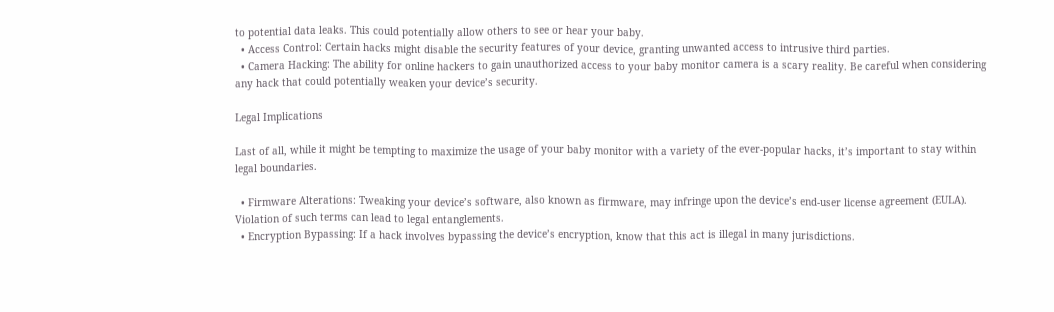to potential data leaks. This could potentially allow others to see or hear your baby.
  • Access Control: Certain hacks might disable the security features of your device, granting unwanted access to intrusive third parties.
  • Camera Hacking: The ability for online hackers to gain unauthorized access to your baby monitor camera is a scary reality. Be careful when considering any hack that could potentially weaken your device’s security.

Legal Implications

Last of all, while it might be tempting to maximize the usage of your baby monitor with a variety of the ever-popular hacks, it’s important to stay within legal boundaries.

  • Firmware Alterations: Tweaking your device’s software, also known as firmware, may infringe upon the device’s end-user license agreement (EULA). Violation of such terms can lead to legal entanglements.
  • Encryption Bypassing: If a hack involves bypassing the device’s encryption, know that this act is illegal in many jurisdictions.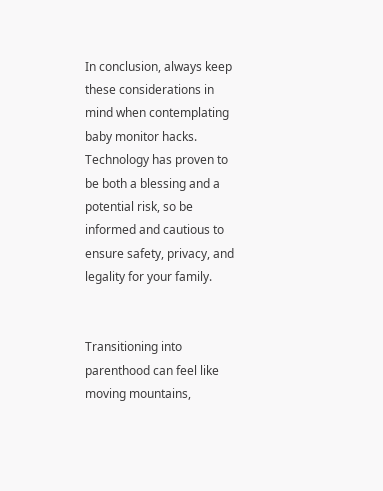In conclusion, always keep these considerations in mind when contemplating baby monitor hacks. Technology has proven to be both a blessing and a potential risk, so be informed and cautious to ensure safety, privacy, and legality for your family.


Transitioning into parenthood can feel like moving mountains,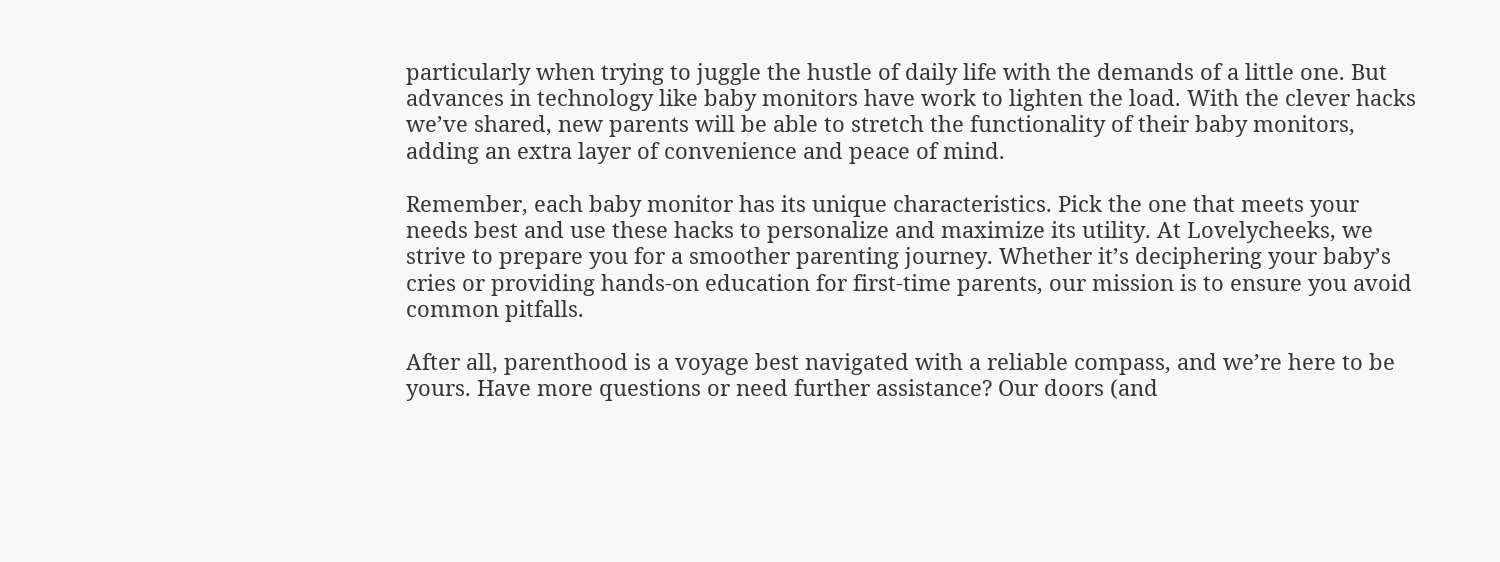particularly when trying to juggle the hustle of daily life with the demands of a little one. But advances in technology like baby monitors have work to lighten the load. With the clever hacks we’ve shared, new parents will be able to stretch the functionality of their baby monitors, adding an extra layer of convenience and peace of mind.

Remember, each baby monitor has its unique characteristics. Pick the one that meets your needs best and use these hacks to personalize and maximize its utility. At Lovelycheeks, we strive to prepare you for a smoother parenting journey. Whether it’s deciphering your baby’s cries or providing hands-on education for first-time parents, our mission is to ensure you avoid common pitfalls.

After all, parenthood is a voyage best navigated with a reliable compass, and we’re here to be yours. Have more questions or need further assistance? Our doors (and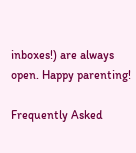inboxes!) are always open. Happy parenting!

Frequently Asked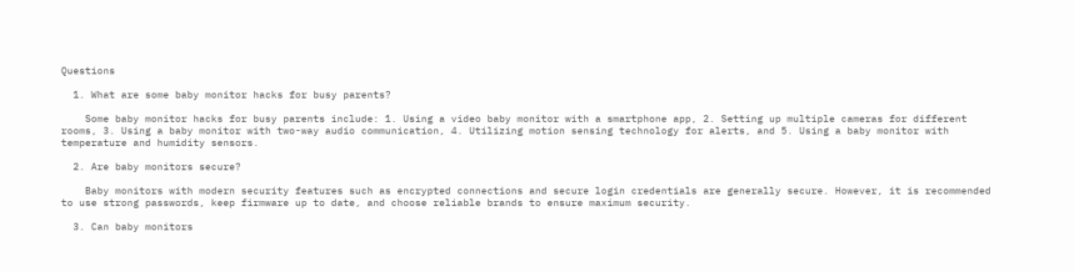Questions

  1. What are some baby monitor hacks for busy parents?

    Some baby monitor hacks for busy parents include: 1. Using a video baby monitor with a smartphone app, 2. Setting up multiple cameras for different rooms, 3. Using a baby monitor with two-way audio communication, 4. Utilizing motion sensing technology for alerts, and 5. Using a baby monitor with temperature and humidity sensors.

  2. Are baby monitors secure?

    Baby monitors with modern security features such as encrypted connections and secure login credentials are generally secure. However, it is recommended to use strong passwords, keep firmware up to date, and choose reliable brands to ensure maximum security.

  3. Can baby monitors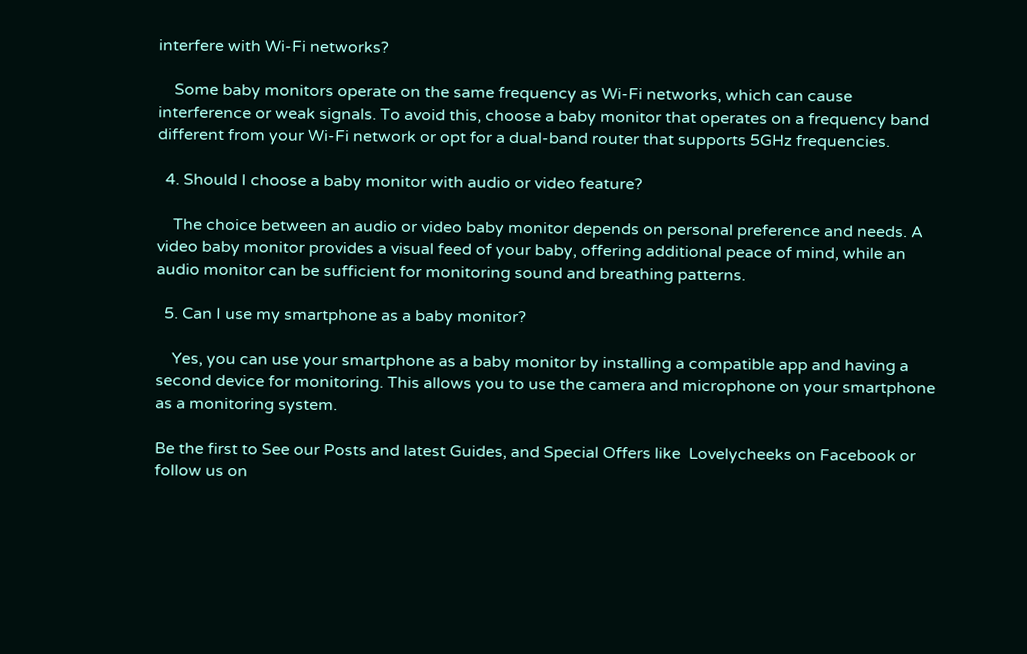interfere with Wi-Fi networks?

    Some baby monitors operate on the same frequency as Wi-Fi networks, which can cause interference or weak signals. To avoid this, choose a baby monitor that operates on a frequency band different from your Wi-Fi network or opt for a dual-band router that supports 5GHz frequencies.

  4. Should I choose a baby monitor with audio or video feature?

    The choice between an audio or video baby monitor depends on personal preference and needs. A video baby monitor provides a visual feed of your baby, offering additional peace of mind, while an audio monitor can be sufficient for monitoring sound and breathing patterns.

  5. Can I use my smartphone as a baby monitor?

    Yes, you can use your smartphone as a baby monitor by installing a compatible app and having a second device for monitoring. This allows you to use the camera and microphone on your smartphone as a monitoring system.

Be the first to See our Posts and latest Guides, and Special Offers like  Lovelycheeks on Facebook or follow us on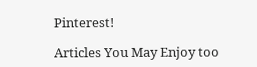Pinterest!

Articles You May Enjoy too